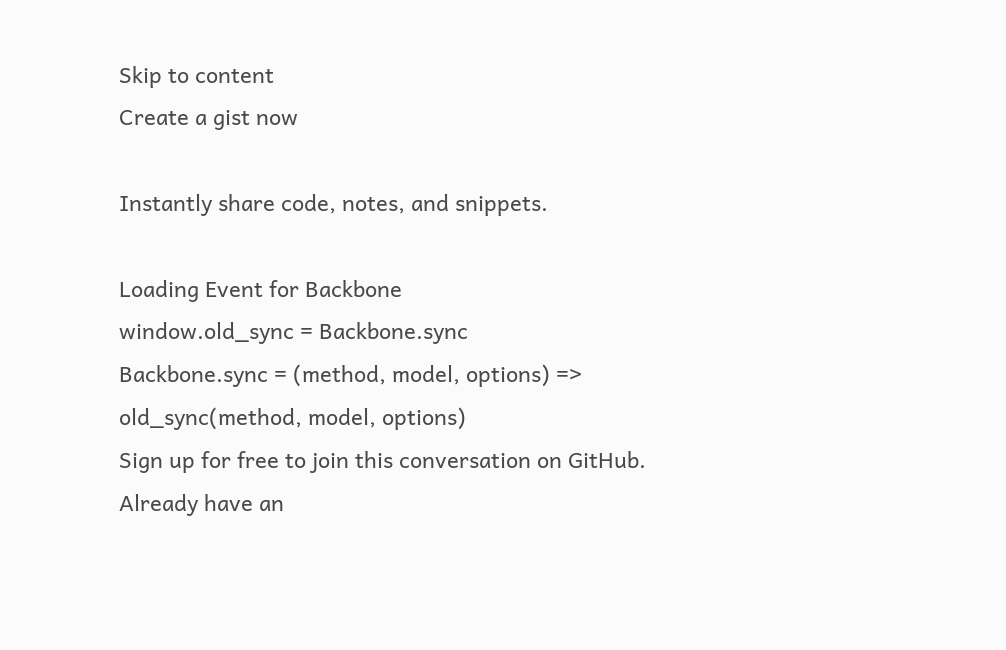Skip to content
Create a gist now

Instantly share code, notes, and snippets.

Loading Event for Backbone
window.old_sync = Backbone.sync
Backbone.sync = (method, model, options) =>
old_sync(method, model, options)
Sign up for free to join this conversation on GitHub. Already have an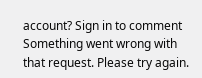account? Sign in to comment
Something went wrong with that request. Please try again.